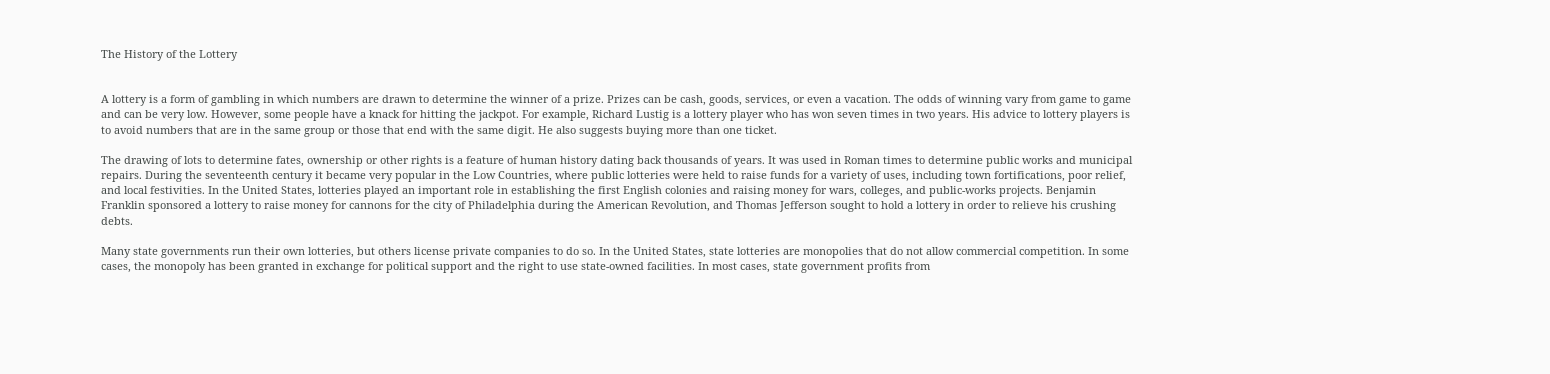The History of the Lottery


A lottery is a form of gambling in which numbers are drawn to determine the winner of a prize. Prizes can be cash, goods, services, or even a vacation. The odds of winning vary from game to game and can be very low. However, some people have a knack for hitting the jackpot. For example, Richard Lustig is a lottery player who has won seven times in two years. His advice to lottery players is to avoid numbers that are in the same group or those that end with the same digit. He also suggests buying more than one ticket.

The drawing of lots to determine fates, ownership or other rights is a feature of human history dating back thousands of years. It was used in Roman times to determine public works and municipal repairs. During the seventeenth century it became very popular in the Low Countries, where public lotteries were held to raise funds for a variety of uses, including town fortifications, poor relief, and local festivities. In the United States, lotteries played an important role in establishing the first English colonies and raising money for wars, colleges, and public-works projects. Benjamin Franklin sponsored a lottery to raise money for cannons for the city of Philadelphia during the American Revolution, and Thomas Jefferson sought to hold a lottery in order to relieve his crushing debts.

Many state governments run their own lotteries, but others license private companies to do so. In the United States, state lotteries are monopolies that do not allow commercial competition. In some cases, the monopoly has been granted in exchange for political support and the right to use state-owned facilities. In most cases, state government profits from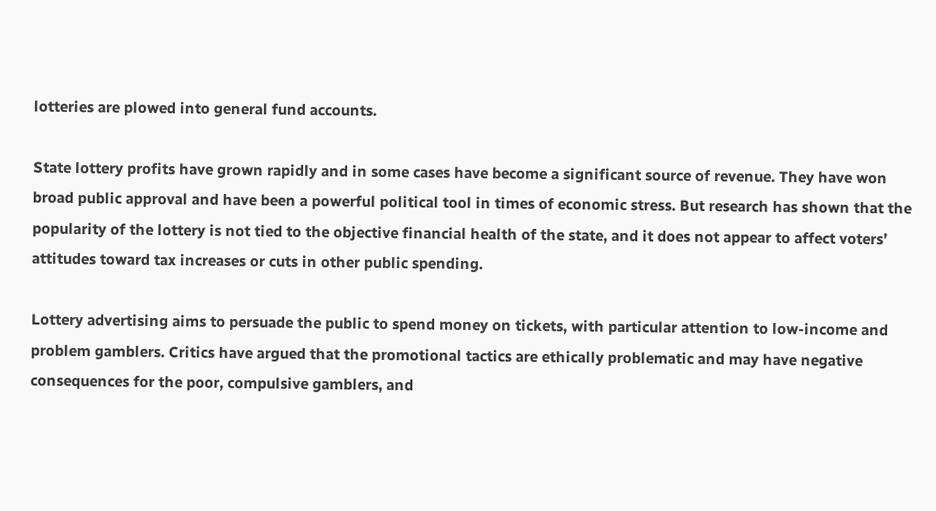lotteries are plowed into general fund accounts.

State lottery profits have grown rapidly and in some cases have become a significant source of revenue. They have won broad public approval and have been a powerful political tool in times of economic stress. But research has shown that the popularity of the lottery is not tied to the objective financial health of the state, and it does not appear to affect voters’ attitudes toward tax increases or cuts in other public spending.

Lottery advertising aims to persuade the public to spend money on tickets, with particular attention to low-income and problem gamblers. Critics have argued that the promotional tactics are ethically problematic and may have negative consequences for the poor, compulsive gamblers, and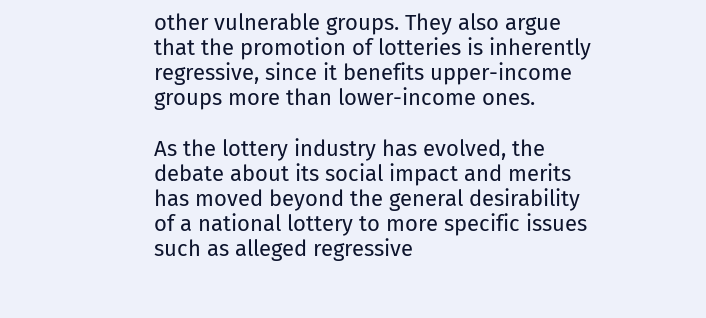other vulnerable groups. They also argue that the promotion of lotteries is inherently regressive, since it benefits upper-income groups more than lower-income ones.

As the lottery industry has evolved, the debate about its social impact and merits has moved beyond the general desirability of a national lottery to more specific issues such as alleged regressive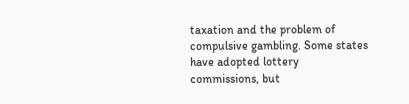taxation and the problem of compulsive gambling. Some states have adopted lottery commissions, but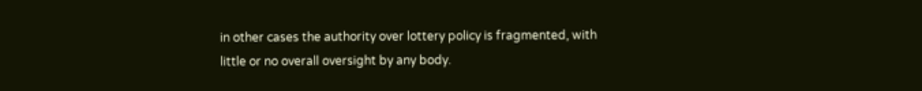in other cases the authority over lottery policy is fragmented, with little or no overall oversight by any body.